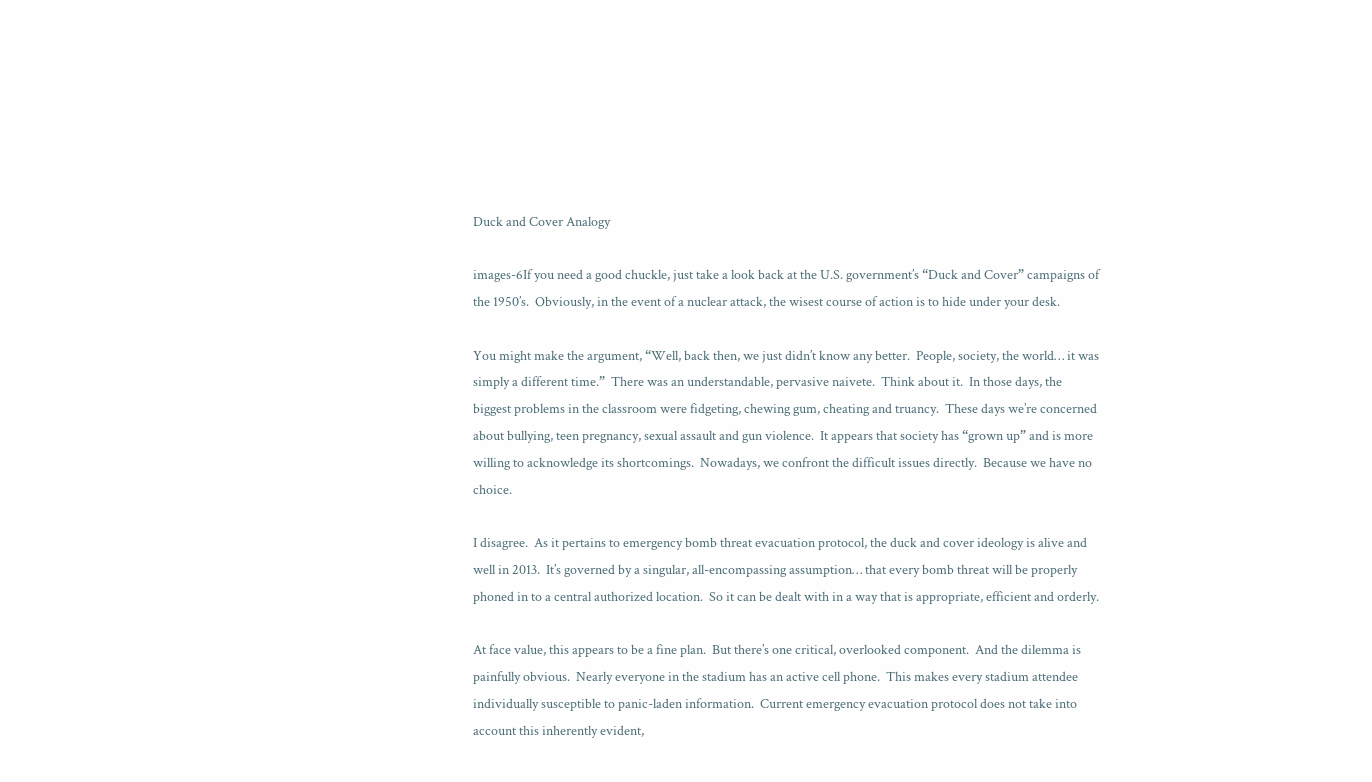Duck and Cover Analogy

images-6If you need a good chuckle, just take a look back at the U.S. government’s “Duck and Cover” campaigns of the 1950’s.  Obviously, in the event of a nuclear attack, the wisest course of action is to hide under your desk.

You might make the argument, “Well, back then, we just didn’t know any better.  People, society, the world… it was simply a different time.”  There was an understandable, pervasive naivete.  Think about it.  In those days, the biggest problems in the classroom were fidgeting, chewing gum, cheating and truancy.  These days we’re concerned about bullying, teen pregnancy, sexual assault and gun violence.  It appears that society has “grown up” and is more willing to acknowledge its shortcomings.  Nowadays, we confront the difficult issues directly.  Because we have no choice.

I disagree.  As it pertains to emergency bomb threat evacuation protocol, the duck and cover ideology is alive and well in 2013.  It’s governed by a singular, all-encompassing assumption… that every bomb threat will be properly phoned in to a central authorized location.  So it can be dealt with in a way that is appropriate, efficient and orderly.

At face value, this appears to be a fine plan.  But there’s one critical, overlooked component.  And the dilemma is painfully obvious.  Nearly everyone in the stadium has an active cell phone.  This makes every stadium attendee individually susceptible to panic-laden information.  Current emergency evacuation protocol does not take into account this inherently evident,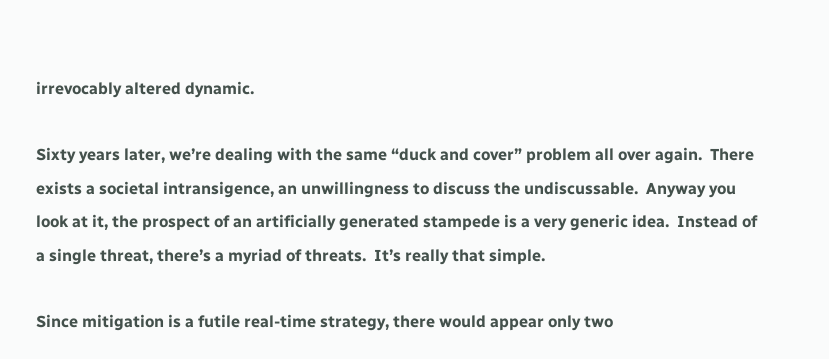irrevocably altered dynamic.

Sixty years later, we’re dealing with the same “duck and cover” problem all over again.  There exists a societal intransigence, an unwillingness to discuss the undiscussable.  Anyway you look at it, the prospect of an artificially generated stampede is a very generic idea.  Instead of a single threat, there’s a myriad of threats.  It’s really that simple.

Since mitigation is a futile real-time strategy, there would appear only two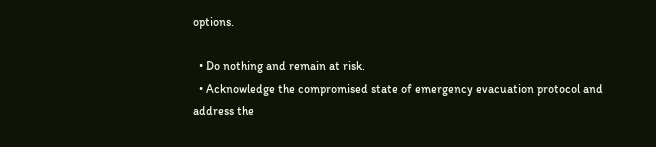options.

  • Do nothing and remain at risk.
  • Acknowledge the compromised state of emergency evacuation protocol and address the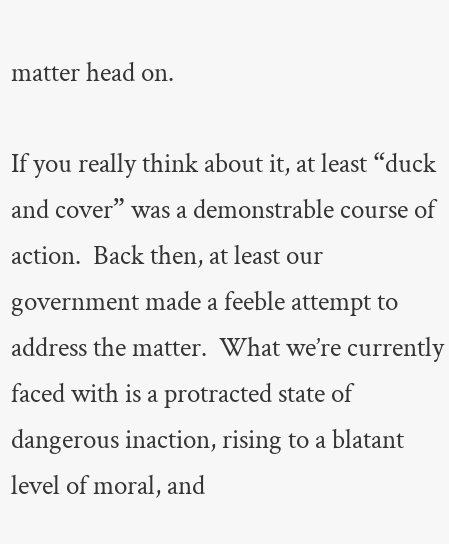matter head on.

If you really think about it, at least “duck and cover” was a demonstrable course of action.  Back then, at least our government made a feeble attempt to address the matter.  What we’re currently faced with is a protracted state of dangerous inaction, rising to a blatant level of moral, and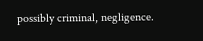possibly criminal, negligence.